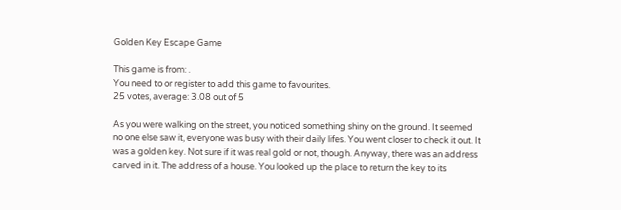Golden Key Escape Game

This game is from: .
You need to or register to add this game to favourites.
25 votes, average: 3.08 out of 5

As you were walking on the street, you noticed something shiny on the ground. It seemed no one else saw it, everyone was busy with their daily lifes. You went closer to check it out. It was a golden key. Not sure if it was real gold or not, though. Anyway, there was an address carved in it. The address of a house. You looked up the place to return the key to its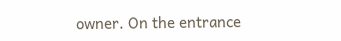owner. On the entrance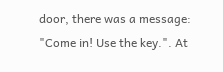door, there was a message: "Come in! Use the key.". At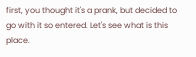first, you thought it's a prank, but decided to go with it so entered. Let's see what is this place.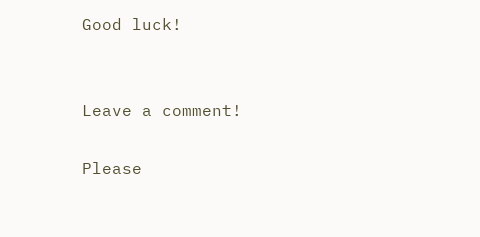Good luck!


Leave a comment!

Please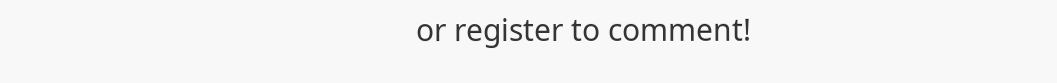or register to comment!